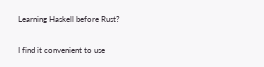Learning Haskell before Rust?


I find it convenient to use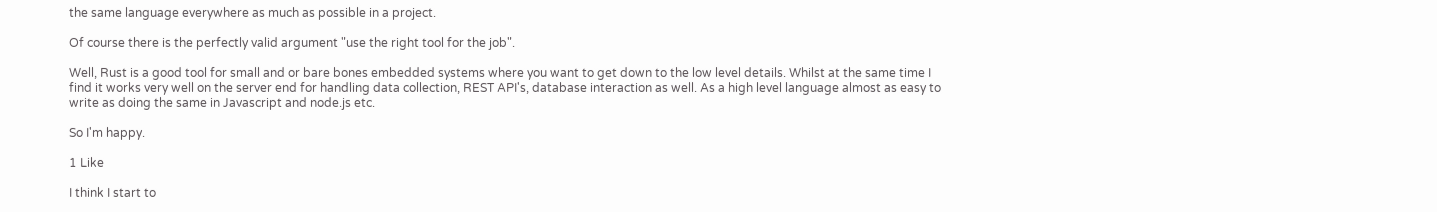the same language everywhere as much as possible in a project.

Of course there is the perfectly valid argument "use the right tool for the job".

Well, Rust is a good tool for small and or bare bones embedded systems where you want to get down to the low level details. Whilst at the same time I find it works very well on the server end for handling data collection, REST API's, database interaction as well. As a high level language almost as easy to write as doing the same in Javascript and node.js etc.

So I'm happy.

1 Like

I think I start to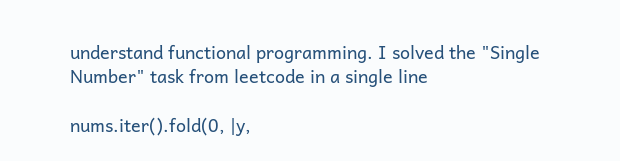understand functional programming. I solved the "Single Number" task from leetcode in a single line

nums.iter().fold(0, |y,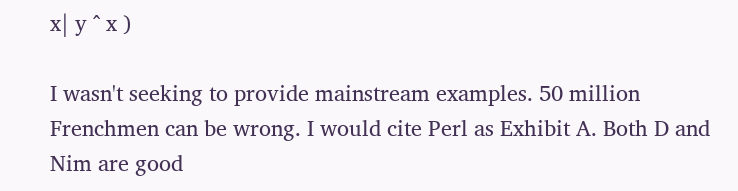x| y ^ x )

I wasn't seeking to provide mainstream examples. 50 million Frenchmen can be wrong. I would cite Perl as Exhibit A. Both D and Nim are good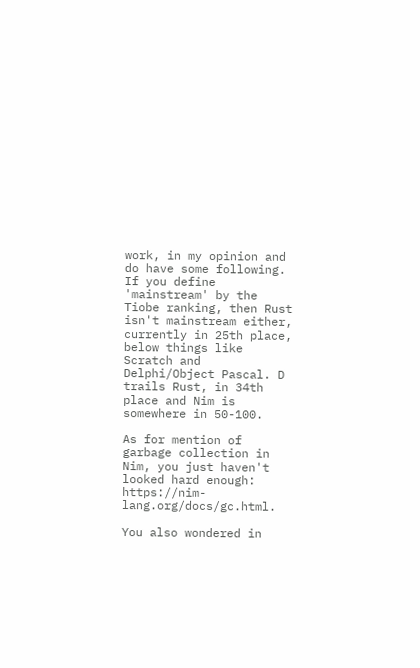work, in my opinion and do have some following. If you define 'mainstream' by the Tiobe ranking, then Rust isn't mainstream either, currently in 25th place, below things like Scratch and Delphi/Object Pascal. D trails Rust, in 34th place and Nim is somewhere in 50-100.

As for mention of garbage collection in Nim, you just haven't looked hard enough: https://nim-lang.org/docs/gc.html.

You also wondered in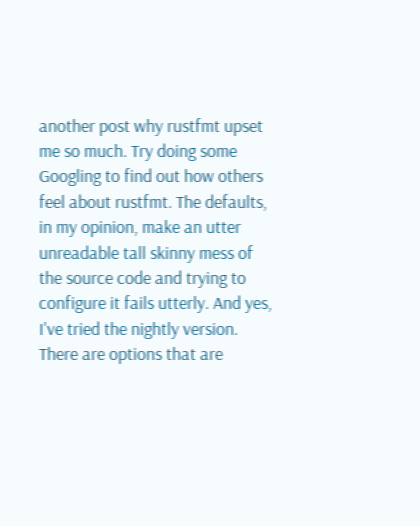another post why rustfmt upset me so much. Try doing some Googling to find out how others feel about rustfmt. The defaults, in my opinion, make an utter unreadable tall skinny mess of the source code and trying to configure it fails utterly. And yes, I've tried the nightly version. There are options that are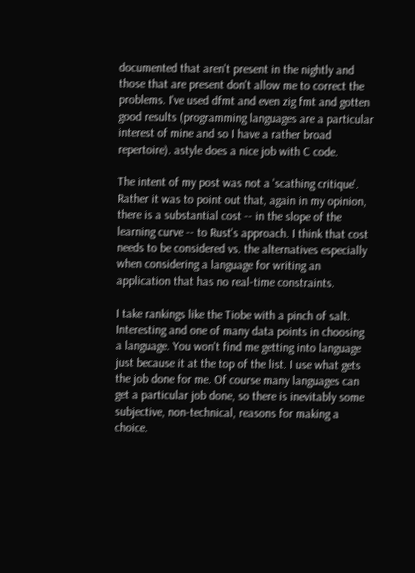documented that aren't present in the nightly and those that are present don't allow me to correct the problems. I've used dfmt and even zig fmt and gotten good results (programming languages are a particular interest of mine and so I have a rather broad repertoire). astyle does a nice job with C code.

The intent of my post was not a 'scathing critique'. Rather it was to point out that, again in my opinion, there is a substantial cost -- in the slope of the learning curve -- to Rust's approach. I think that cost needs to be considered vs. the alternatives especially when considering a language for writing an application that has no real-time constraints.

I take rankings like the Tiobe with a pinch of salt. Interesting and one of many data points in choosing a language. You won't find me getting into language just because it at the top of the list. I use what gets the job done for me. Of course many languages can get a particular job done, so there is inevitably some subjective, non-technical, reasons for making a choice.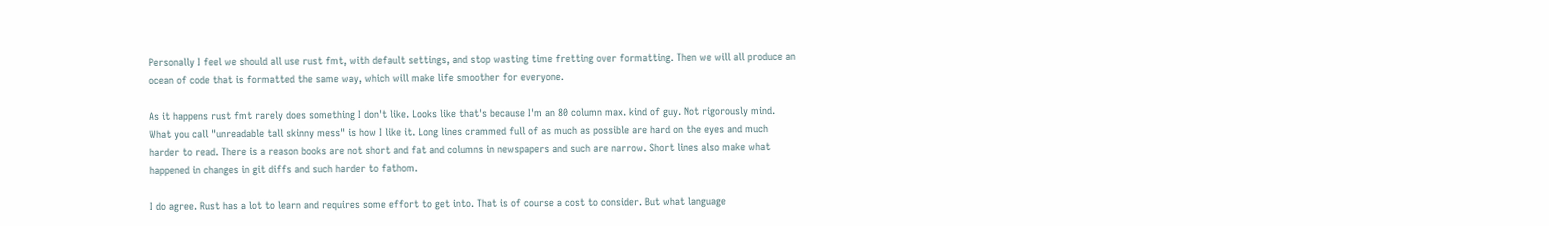Personally I feel we should all use rust fmt, with default settings, and stop wasting time fretting over formatting. Then we will all produce an ocean of code that is formatted the same way, which will make life smoother for everyone.

As it happens rust fmt rarely does something I don't like. Looks like that's because I'm an 80 column max. kind of guy. Not rigorously mind. What you call "unreadable tall skinny mess" is how I like it. Long lines crammed full of as much as possible are hard on the eyes and much harder to read. There is a reason books are not short and fat and columns in newspapers and such are narrow. Short lines also make what happened in changes in git diffs and such harder to fathom.

I do agree. Rust has a lot to learn and requires some effort to get into. That is of course a cost to consider. But what language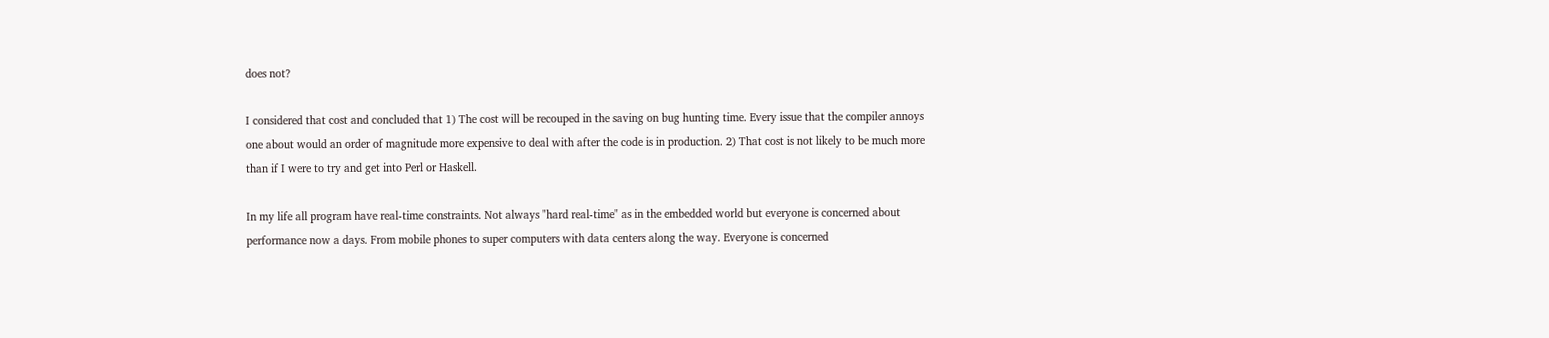does not?

I considered that cost and concluded that 1) The cost will be recouped in the saving on bug hunting time. Every issue that the compiler annoys one about would an order of magnitude more expensive to deal with after the code is in production. 2) That cost is not likely to be much more than if I were to try and get into Perl or Haskell.

In my life all program have real-time constraints. Not always "hard real-time" as in the embedded world but everyone is concerned about performance now a days. From mobile phones to super computers with data centers along the way. Everyone is concerned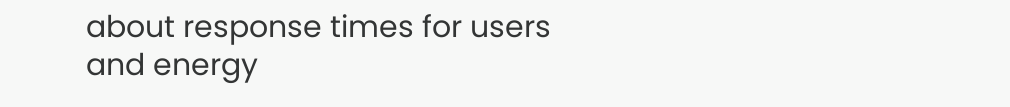about response times for users and energy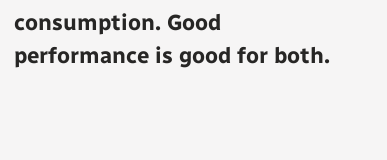consumption. Good performance is good for both.